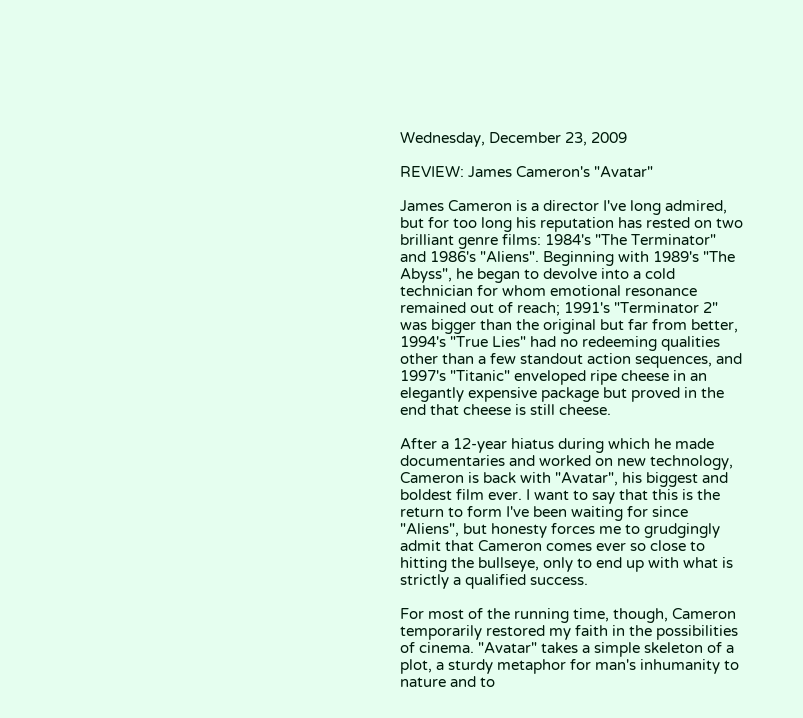Wednesday, December 23, 2009

REVIEW: James Cameron's "Avatar"

James Cameron is a director I've long admired, but for too long his reputation has rested on two brilliant genre films: 1984's "The Terminator" and 1986's "Aliens". Beginning with 1989's "The Abyss", he began to devolve into a cold technician for whom emotional resonance remained out of reach; 1991's "Terminator 2" was bigger than the original but far from better, 1994's "True Lies" had no redeeming qualities other than a few standout action sequences, and 1997's "Titanic" enveloped ripe cheese in an elegantly expensive package but proved in the end that cheese is still cheese.

After a 12-year hiatus during which he made documentaries and worked on new technology, Cameron is back with "Avatar", his biggest and boldest film ever. I want to say that this is the return to form I've been waiting for since "Aliens", but honesty forces me to grudgingly admit that Cameron comes ever so close to hitting the bullseye, only to end up with what is strictly a qualified success.

For most of the running time, though, Cameron temporarily restored my faith in the possibilities of cinema. "Avatar" takes a simple skeleton of a plot, a sturdy metaphor for man's inhumanity to nature and to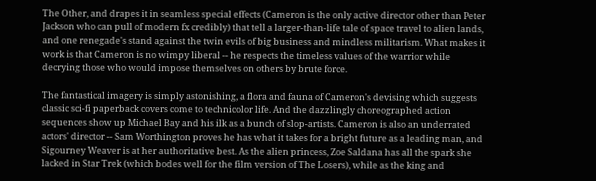The Other, and drapes it in seamless special effects (Cameron is the only active director other than Peter Jackson who can pull of modern fx credibly) that tell a larger-than-life tale of space travel to alien lands, and one renegade's stand against the twin evils of big business and mindless militarism. What makes it work is that Cameron is no wimpy liberal -- he respects the timeless values of the warrior while decrying those who would impose themselves on others by brute force.

The fantastical imagery is simply astonishing, a flora and fauna of Cameron's devising which suggests classic sci-fi paperback covers come to technicolor life. And the dazzlingly choreographed action sequences show up Michael Bay and his ilk as a bunch of slop-artists. Cameron is also an underrated actors' director -- Sam Worthington proves he has what it takes for a bright future as a leading man, and Sigourney Weaver is at her authoritative best. As the alien princess, Zoe Saldana has all the spark she lacked in Star Trek (which bodes well for the film version of The Losers), while as the king and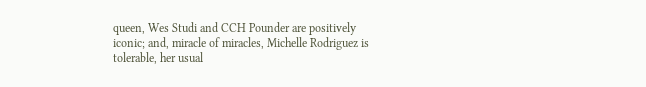queen, Wes Studi and CCH Pounder are positively iconic; and, miracle of miracles, Michelle Rodriguez is tolerable, her usual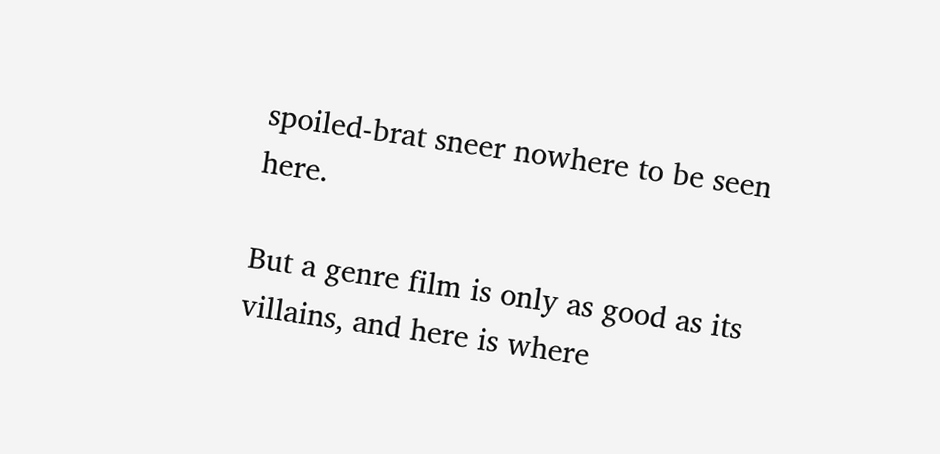spoiled-brat sneer nowhere to be seen here.

But a genre film is only as good as its villains, and here is where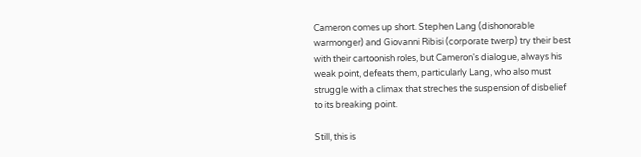Cameron comes up short. Stephen Lang (dishonorable warmonger) and Giovanni Ribisi (corporate twerp) try their best with their cartoonish roles, but Cameron's dialogue, always his weak point, defeats them, particularly Lang, who also must struggle with a climax that streches the suspension of disbelief to its breaking point.

Still, this is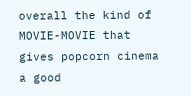overall the kind of MOVIE-MOVIE that gives popcorn cinema a good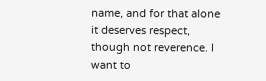name, and for that alone it deserves respect, though not reverence. I want to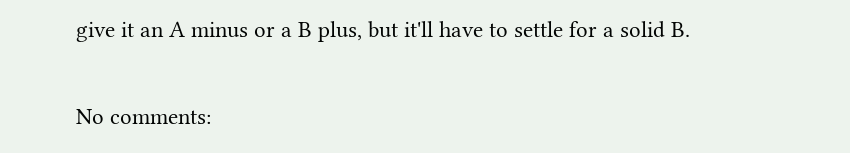give it an A minus or a B plus, but it'll have to settle for a solid B.

No comments: